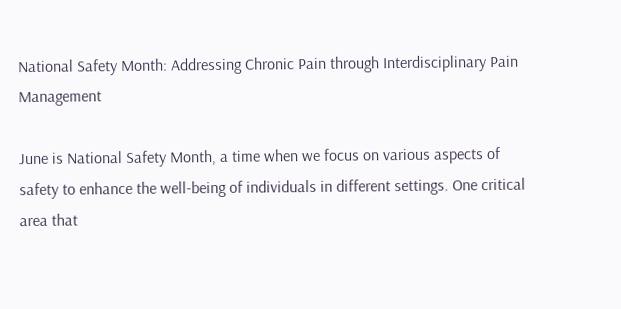National Safety Month: Addressing Chronic Pain through Interdisciplinary Pain Management

June is National Safety Month, a time when we focus on various aspects of safety to enhance the well-being of individuals in different settings. One critical area that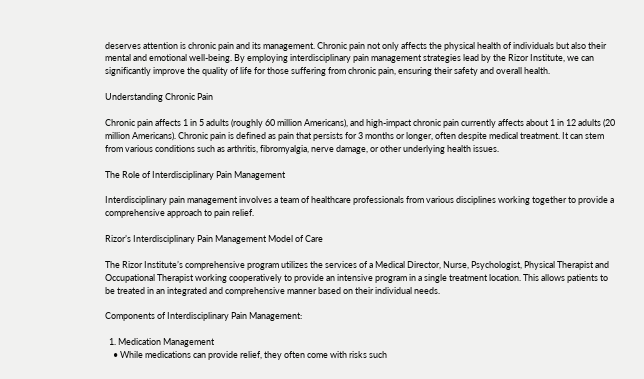deserves attention is chronic pain and its management. Chronic pain not only affects the physical health of individuals but also their mental and emotional well-being. By employing interdisciplinary pain management strategies lead by the Rizor Institute, we can significantly improve the quality of life for those suffering from chronic pain, ensuring their safety and overall health.

Understanding Chronic Pain

Chronic pain affects 1 in 5 adults (roughly 60 million Americans), and high-impact chronic pain currently affects about 1 in 12 adults (20 million Americans). Chronic pain is defined as pain that persists for 3 months or longer, often despite medical treatment. It can stem from various conditions such as arthritis, fibromyalgia, nerve damage, or other underlying health issues.

The Role of Interdisciplinary Pain Management

Interdisciplinary pain management involves a team of healthcare professionals from various disciplines working together to provide a comprehensive approach to pain relief.

Rizor’s Interdisciplinary Pain Management Model of Care

The Rizor Institute’s comprehensive program utilizes the services of a Medical Director, Nurse, Psychologist, Physical Therapist and Occupational Therapist working cooperatively to provide an intensive program in a single treatment location. This allows patients to be treated in an integrated and comprehensive manner based on their individual needs.

Components of Interdisciplinary Pain Management:

  1. Medication Management
    • While medications can provide relief, they often come with risks such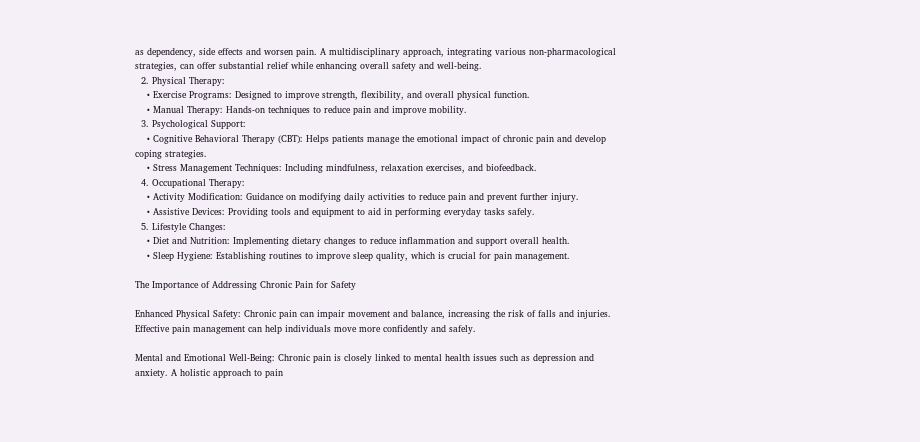as dependency, side effects and worsen pain. A multidisciplinary approach, integrating various non-pharmacological strategies, can offer substantial relief while enhancing overall safety and well-being.
  2. Physical Therapy:
    • Exercise Programs: Designed to improve strength, flexibility, and overall physical function.
    • Manual Therapy: Hands-on techniques to reduce pain and improve mobility.
  3. Psychological Support:
    • Cognitive Behavioral Therapy (CBT): Helps patients manage the emotional impact of chronic pain and develop coping strategies.
    • Stress Management Techniques: Including mindfulness, relaxation exercises, and biofeedback.
  4. Occupational Therapy:
    • Activity Modification: Guidance on modifying daily activities to reduce pain and prevent further injury.
    • Assistive Devices: Providing tools and equipment to aid in performing everyday tasks safely.
  5. Lifestyle Changes:
    • Diet and Nutrition: Implementing dietary changes to reduce inflammation and support overall health.
    • Sleep Hygiene: Establishing routines to improve sleep quality, which is crucial for pain management.

The Importance of Addressing Chronic Pain for Safety

Enhanced Physical Safety: Chronic pain can impair movement and balance, increasing the risk of falls and injuries. Effective pain management can help individuals move more confidently and safely.

Mental and Emotional Well-Being: Chronic pain is closely linked to mental health issues such as depression and anxiety. A holistic approach to pain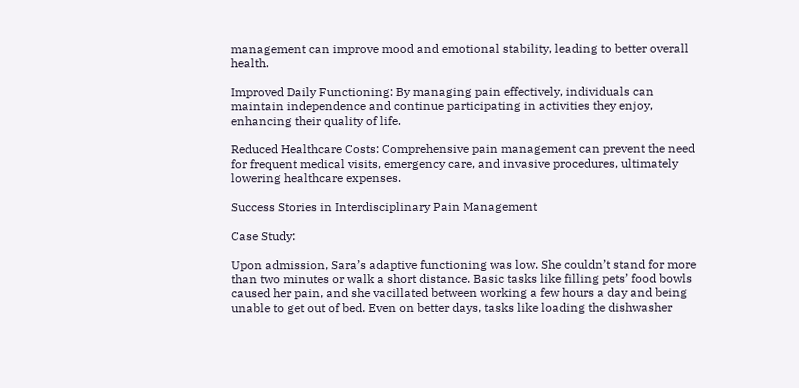management can improve mood and emotional stability, leading to better overall health.

Improved Daily Functioning: By managing pain effectively, individuals can maintain independence and continue participating in activities they enjoy, enhancing their quality of life.

Reduced Healthcare Costs: Comprehensive pain management can prevent the need for frequent medical visits, emergency care, and invasive procedures, ultimately lowering healthcare expenses.

Success Stories in Interdisciplinary Pain Management

Case Study:

Upon admission, Sara’s adaptive functioning was low. She couldn’t stand for more than two minutes or walk a short distance. Basic tasks like filling pets’ food bowls caused her pain, and she vacillated between working a few hours a day and being unable to get out of bed. Even on better days, tasks like loading the dishwasher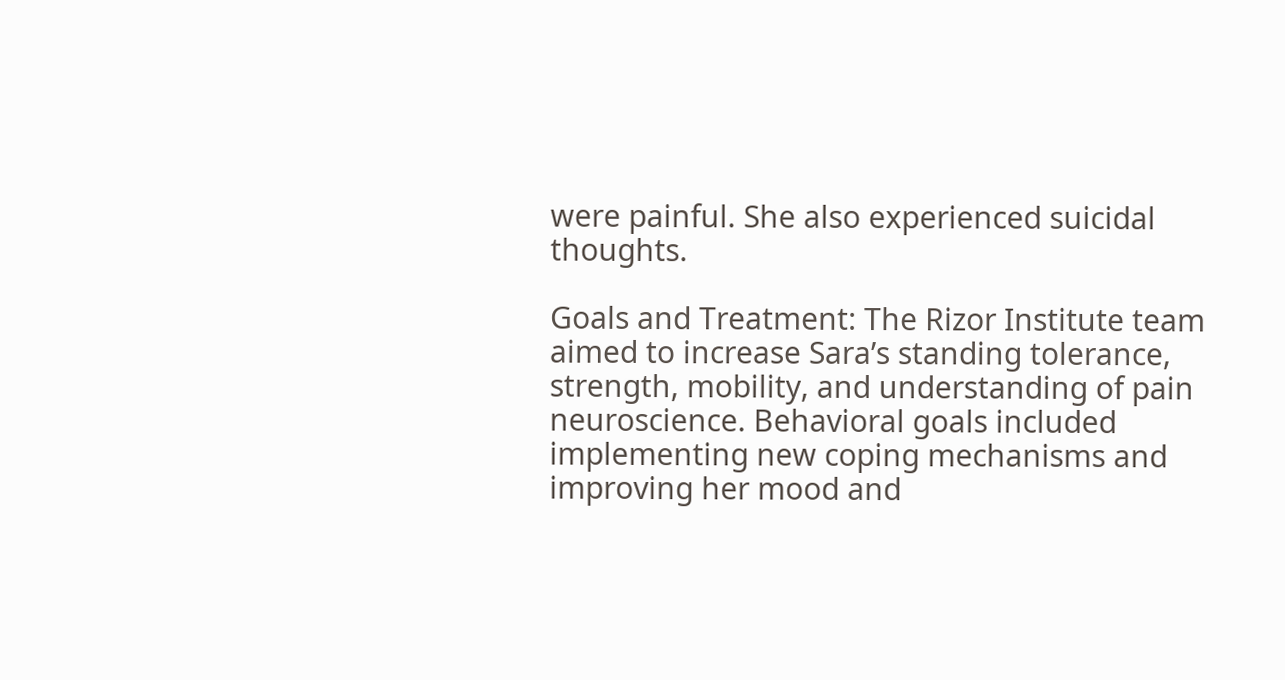were painful. She also experienced suicidal thoughts.

Goals and Treatment: The Rizor Institute team aimed to increase Sara’s standing tolerance, strength, mobility, and understanding of pain neuroscience. Behavioral goals included implementing new coping mechanisms and improving her mood and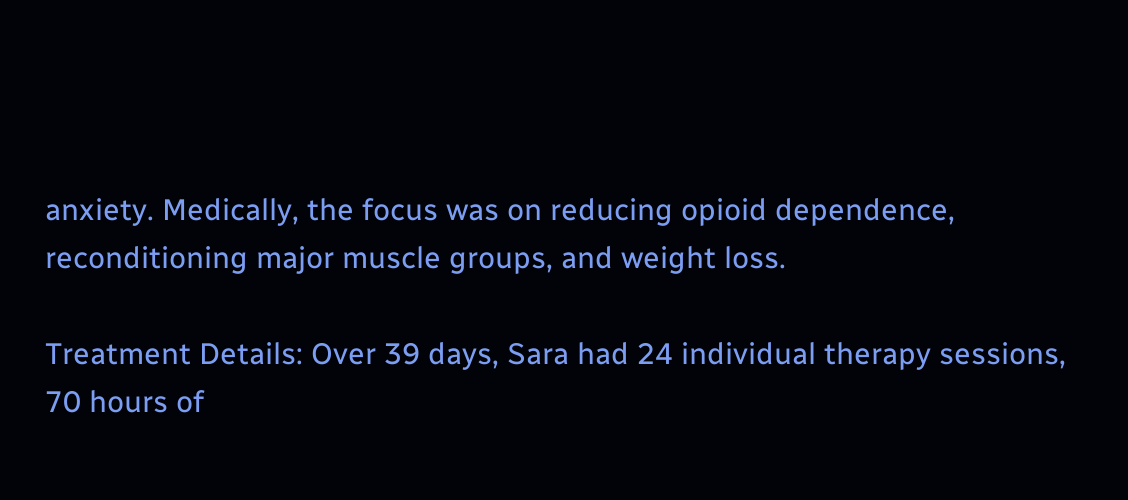anxiety. Medically, the focus was on reducing opioid dependence, reconditioning major muscle groups, and weight loss.

Treatment Details: Over 39 days, Sara had 24 individual therapy sessions, 70 hours of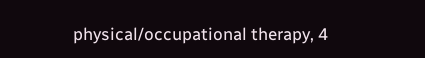physical/occupational therapy, 4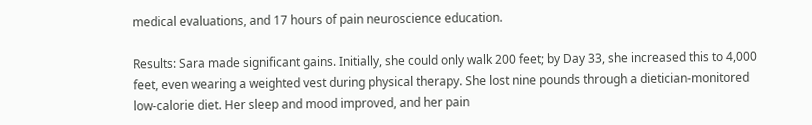medical evaluations, and 17 hours of pain neuroscience education.

Results: Sara made significant gains. Initially, she could only walk 200 feet; by Day 33, she increased this to 4,000 feet, even wearing a weighted vest during physical therapy. She lost nine pounds through a dietician-monitored low-calorie diet. Her sleep and mood improved, and her pain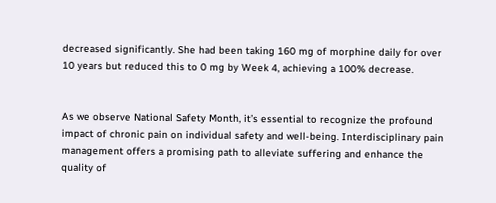decreased significantly. She had been taking 160 mg of morphine daily for over 10 years but reduced this to 0 mg by Week 4, achieving a 100% decrease.


As we observe National Safety Month, it’s essential to recognize the profound impact of chronic pain on individual safety and well-being. Interdisciplinary pain management offers a promising path to alleviate suffering and enhance the quality of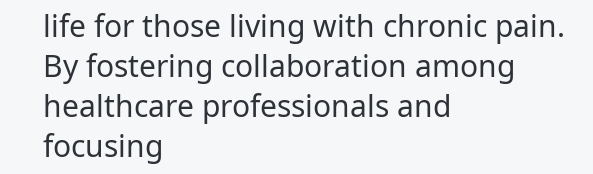life for those living with chronic pain. By fostering collaboration among healthcare professionals and focusing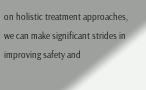on holistic treatment approaches, we can make significant strides in improving safety and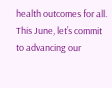health outcomes for all. This June, let’s commit to advancing our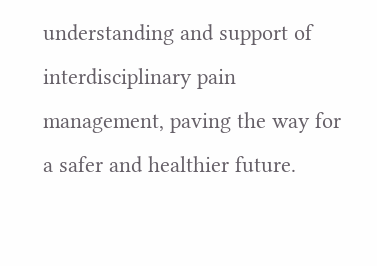understanding and support of interdisciplinary pain management, paving the way for a safer and healthier future.